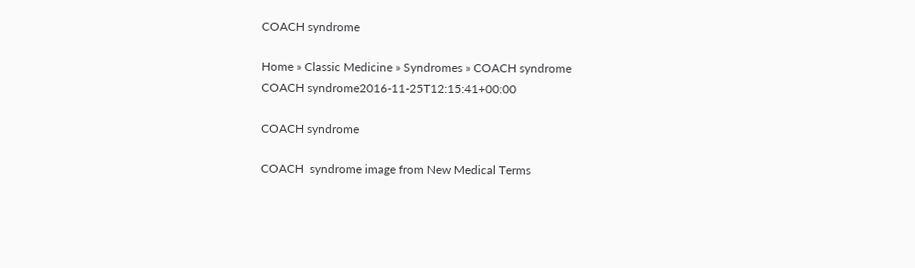COACH syndrome

Home » Classic Medicine » Syndromes » COACH syndrome
COACH syndrome2016-11-25T12:15:41+00:00

COACH syndrome

COACH  syndrome image from New Medical Terms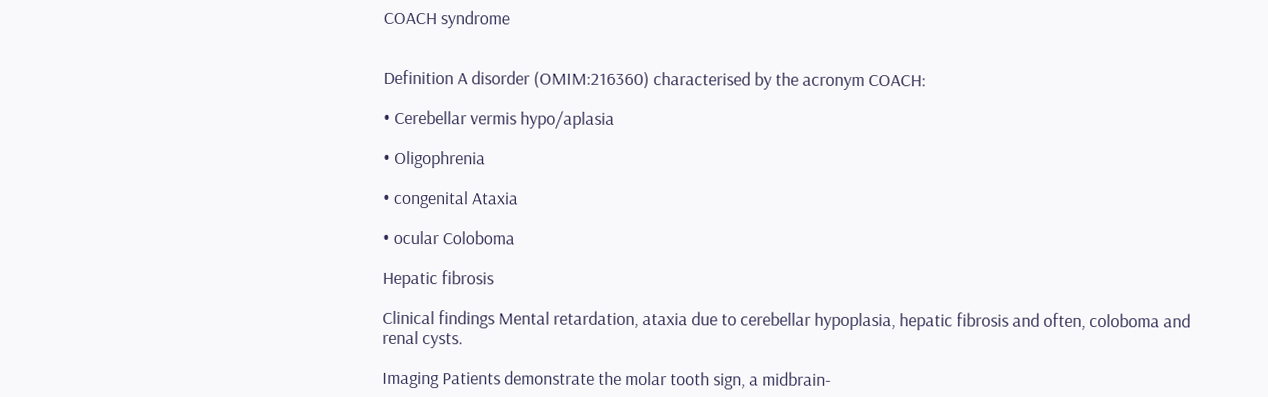COACH syndrome


Definition A disorder (OMIM:216360) characterised by the acronym COACH:

• Cerebellar vermis hypo/aplasia

• Oligophrenia

• congenital Ataxia

• ocular Coloboma

Hepatic fibrosis

Clinical findings Mental retardation, ataxia due to cerebellar hypoplasia, hepatic fibrosis and often, coloboma and renal cysts.

Imaging Patients demonstrate the molar tooth sign, a midbrain-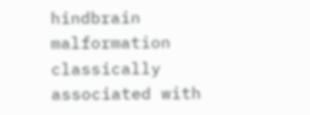hindbrain malformation classically associated with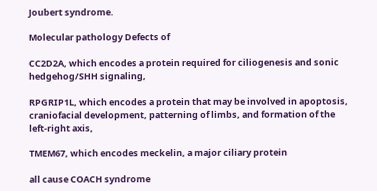Joubert syndrome.

Molecular pathology Defects of

CC2D2A, which encodes a protein required for ciliogenesis and sonic hedgehog/SHH signaling,

RPGRIP1L, which encodes a protein that may be involved in apoptosis, craniofacial development, patterning of limbs, and formation of the left-right axis,

TMEM67, which encodes meckelin, a major ciliary protein

all cause COACH syndrome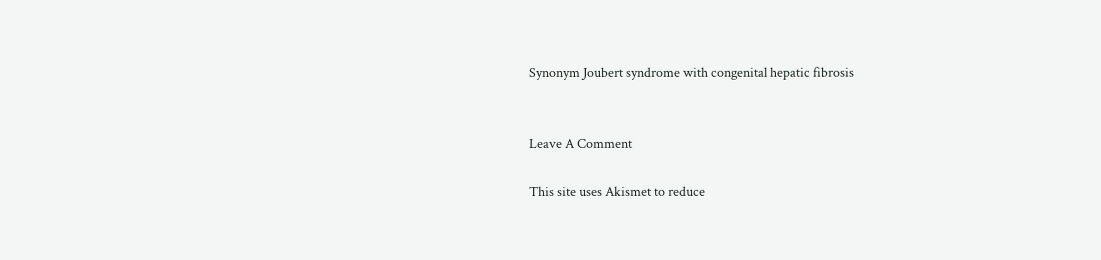Synonym Joubert syndrome with congenital hepatic fibrosis


Leave A Comment

This site uses Akismet to reduce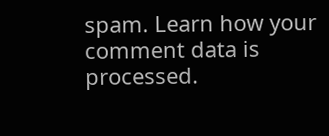spam. Learn how your comment data is processed.